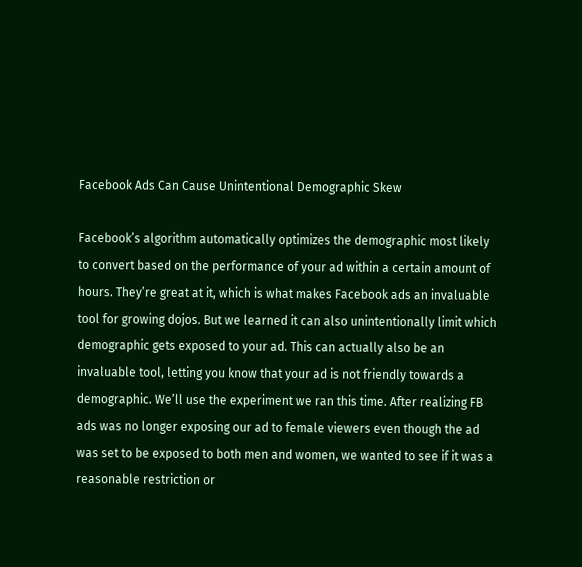Facebook Ads Can Cause Unintentional Demographic Skew

Facebook’s algorithm automatically optimizes the demographic most likely to convert based on the performance of your ad within a certain amount of hours. They’re great at it, which is what makes Facebook ads an invaluable tool for growing dojos. But we learned it can also unintentionally limit which demographic gets exposed to your ad. This can actually also be an invaluable tool, letting you know that your ad is not friendly towards a demographic. We’ll use the experiment we ran this time. After realizing FB ads was no longer exposing our ad to female viewers even though the ad was set to be exposed to both men and women, we wanted to see if it was a reasonable restriction or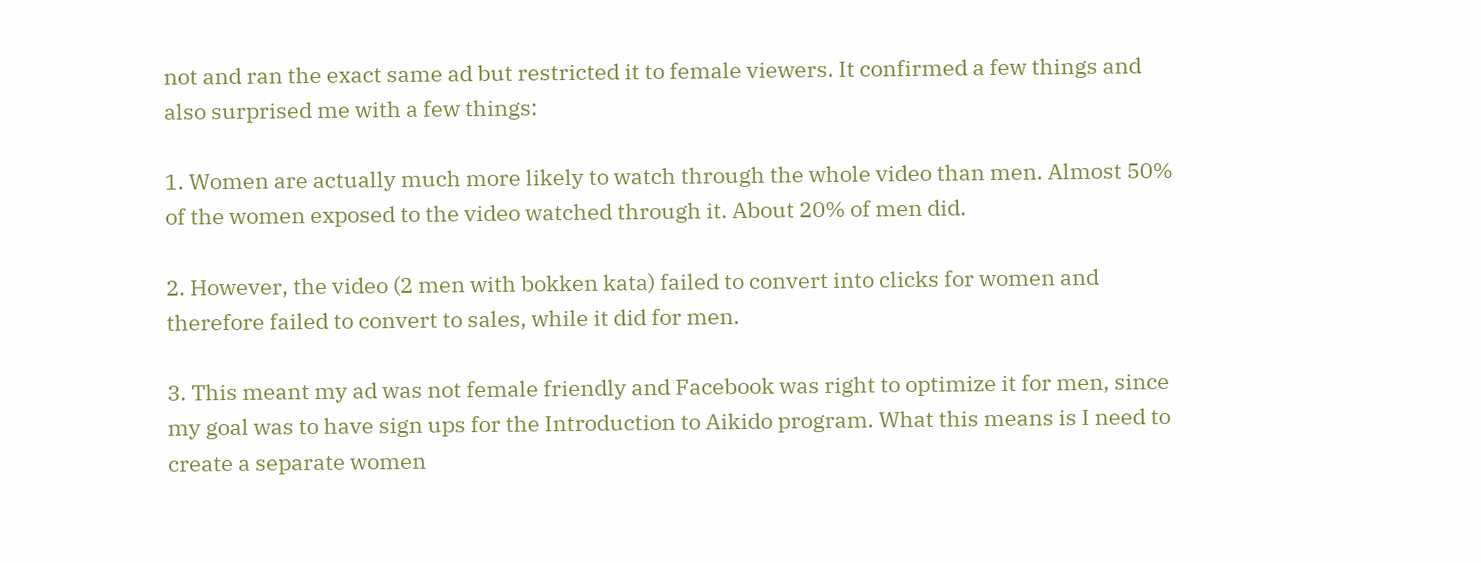not and ran the exact same ad but restricted it to female viewers. It confirmed a few things and also surprised me with a few things:

1. Women are actually much more likely to watch through the whole video than men. Almost 50% of the women exposed to the video watched through it. About 20% of men did.

2. However, the video (2 men with bokken kata) failed to convert into clicks for women and therefore failed to convert to sales, while it did for men.

3. This meant my ad was not female friendly and Facebook was right to optimize it for men, since my goal was to have sign ups for the Introduction to Aikido program. What this means is I need to create a separate women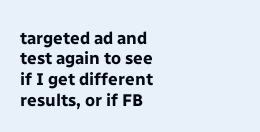targeted ad and test again to see if I get different results, or if FB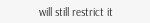will still restrict it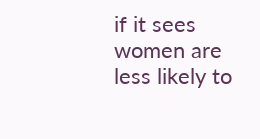if it sees women are less likely to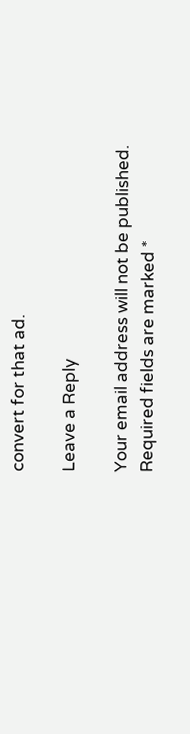convert for that ad.

Leave a Reply

Your email address will not be published. Required fields are marked *